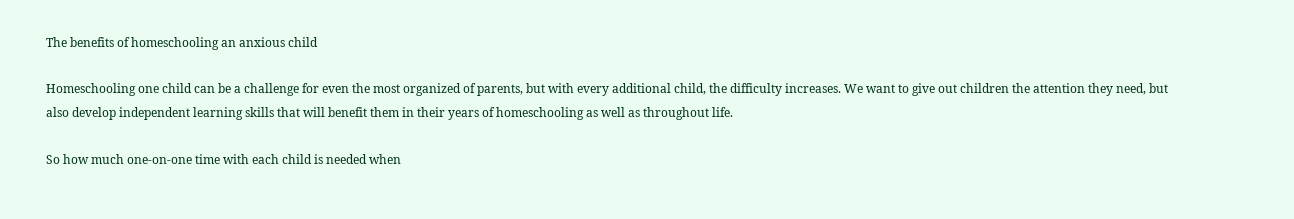The benefits of homeschooling an anxious child

Homeschooling one child can be a challenge for even the most organized of parents, but with every additional child, the difficulty increases. We want to give out children the attention they need, but also develop independent learning skills that will benefit them in their years of homeschooling as well as throughout life.

So how much one-on-one time with each child is needed when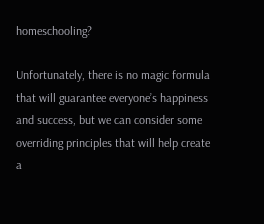homeschooling?

Unfortunately, there is no magic formula that will guarantee everyone’s happiness and success, but we can consider some overriding principles that will help create a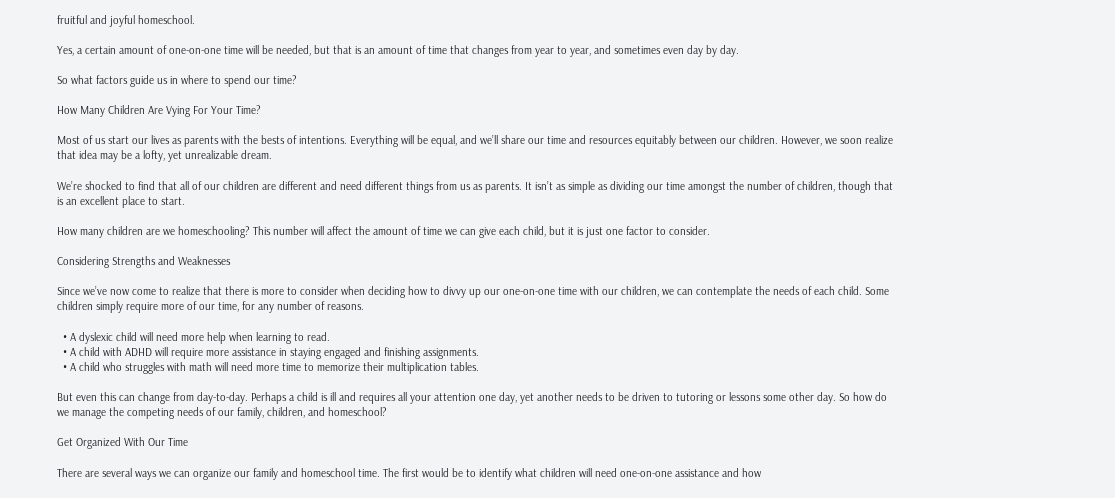fruitful and joyful homeschool.

Yes, a certain amount of one-on-one time will be needed, but that is an amount of time that changes from year to year, and sometimes even day by day.

So what factors guide us in where to spend our time?

How Many Children Are Vying For Your Time?

Most of us start our lives as parents with the bests of intentions. Everything will be equal, and we’ll share our time and resources equitably between our children. However, we soon realize that idea may be a lofty, yet unrealizable dream.

We’re shocked to find that all of our children are different and need different things from us as parents. It isn’t as simple as dividing our time amongst the number of children, though that is an excellent place to start.

How many children are we homeschooling? This number will affect the amount of time we can give each child, but it is just one factor to consider.

Considering Strengths and Weaknesses

Since we’ve now come to realize that there is more to consider when deciding how to divvy up our one-on-one time with our children, we can contemplate the needs of each child. Some children simply require more of our time, for any number of reasons.

  • A dyslexic child will need more help when learning to read.
  • A child with ADHD will require more assistance in staying engaged and finishing assignments.
  • A child who struggles with math will need more time to memorize their multiplication tables.

But even this can change from day-to-day. Perhaps a child is ill and requires all your attention one day, yet another needs to be driven to tutoring or lessons some other day. So how do we manage the competing needs of our family, children, and homeschool?

Get Organized With Our Time

There are several ways we can organize our family and homeschool time. The first would be to identify what children will need one-on-one assistance and how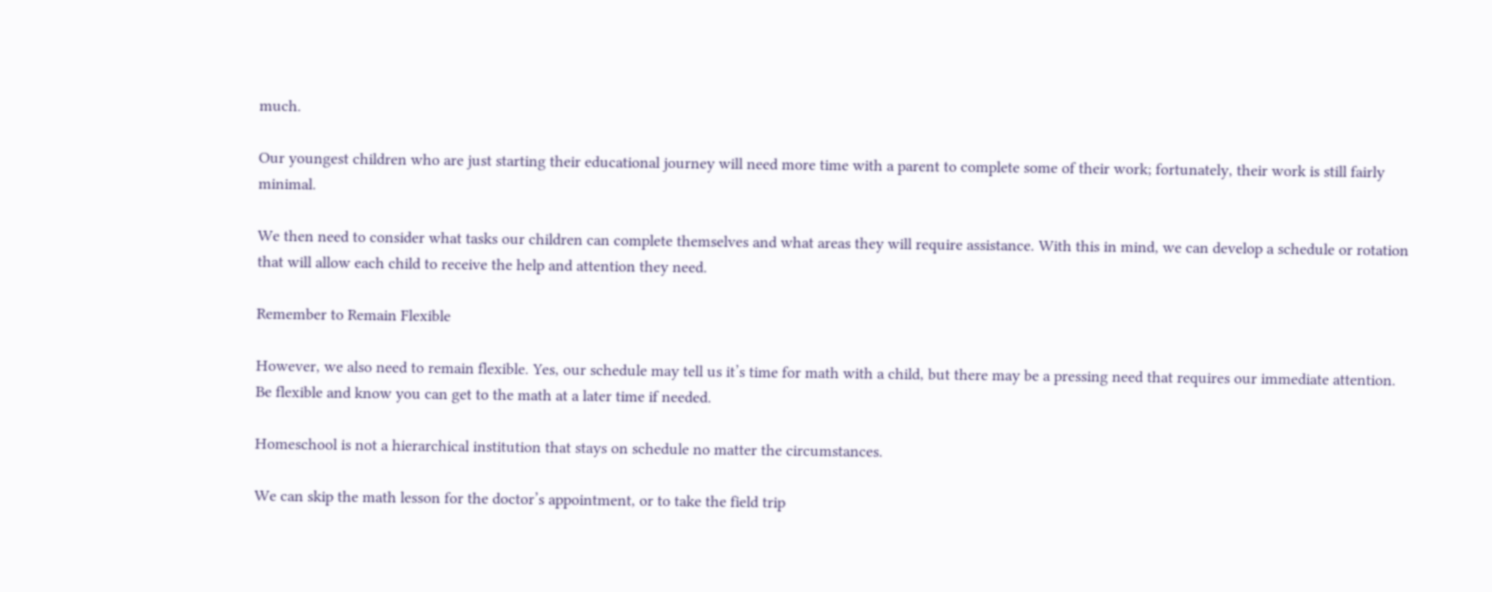much.

Our youngest children who are just starting their educational journey will need more time with a parent to complete some of their work; fortunately, their work is still fairly minimal.

We then need to consider what tasks our children can complete themselves and what areas they will require assistance. With this in mind, we can develop a schedule or rotation that will allow each child to receive the help and attention they need.

Remember to Remain Flexible

However, we also need to remain flexible. Yes, our schedule may tell us it’s time for math with a child, but there may be a pressing need that requires our immediate attention. Be flexible and know you can get to the math at a later time if needed.

Homeschool is not a hierarchical institution that stays on schedule no matter the circumstances.

We can skip the math lesson for the doctor’s appointment, or to take the field trip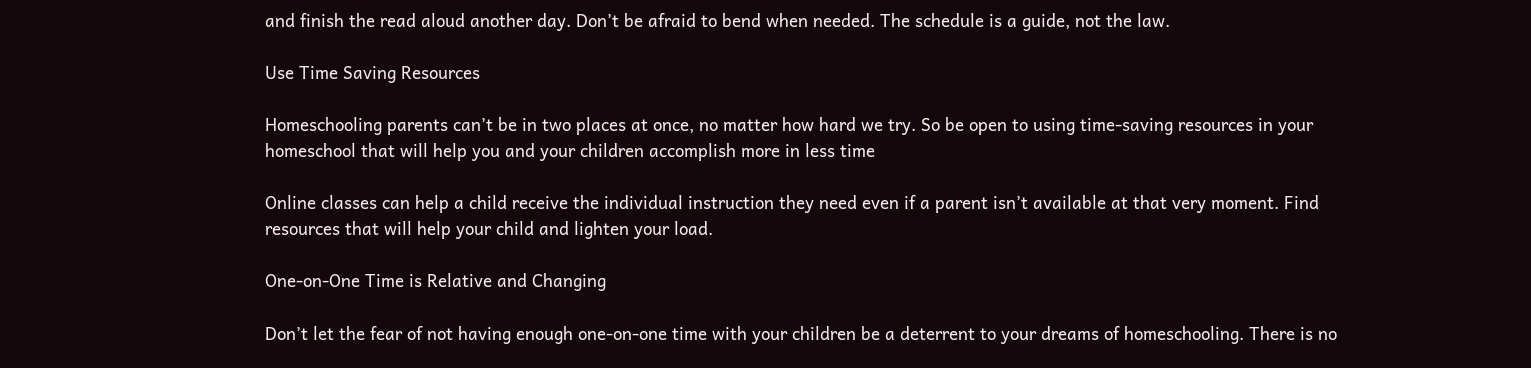and finish the read aloud another day. Don’t be afraid to bend when needed. The schedule is a guide, not the law.

Use Time Saving Resources

Homeschooling parents can’t be in two places at once, no matter how hard we try. So be open to using time-saving resources in your homeschool that will help you and your children accomplish more in less time

Online classes can help a child receive the individual instruction they need even if a parent isn’t available at that very moment. Find resources that will help your child and lighten your load.

One-on-One Time is Relative and Changing

Don’t let the fear of not having enough one-on-one time with your children be a deterrent to your dreams of homeschooling. There is no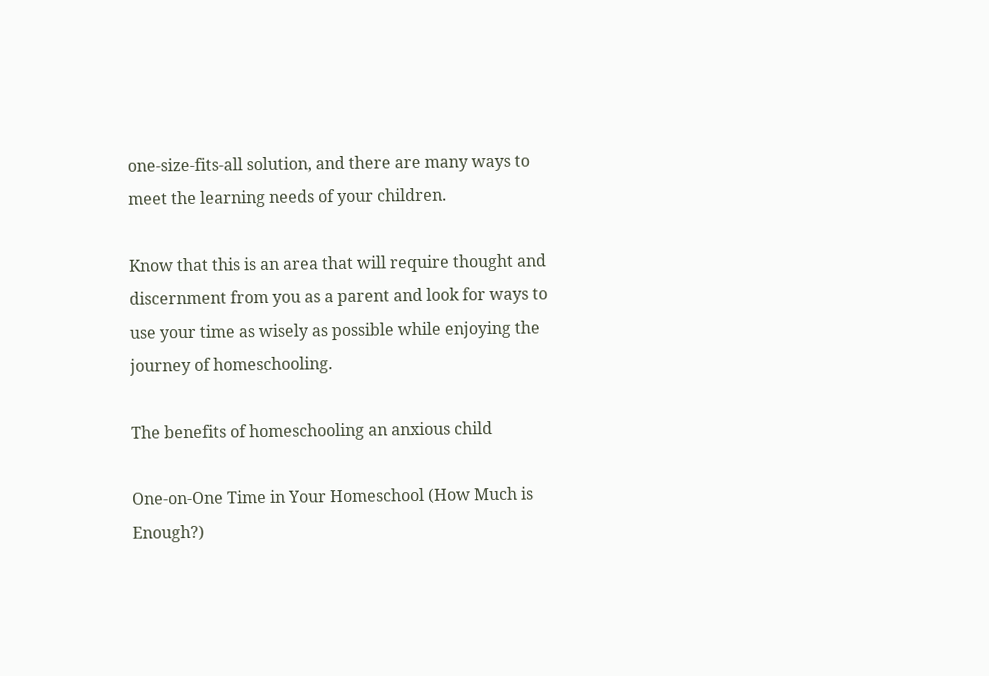one-size-fits-all solution, and there are many ways to meet the learning needs of your children.

Know that this is an area that will require thought and discernment from you as a parent and look for ways to use your time as wisely as possible while enjoying the journey of homeschooling.

The benefits of homeschooling an anxious child

One-on-One Time in Your Homeschool (How Much is Enough?)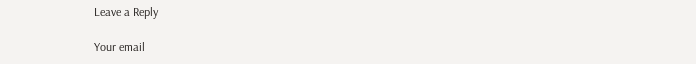Leave a Reply

Your email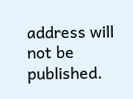address will not be published.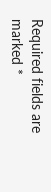Required fields are marked *